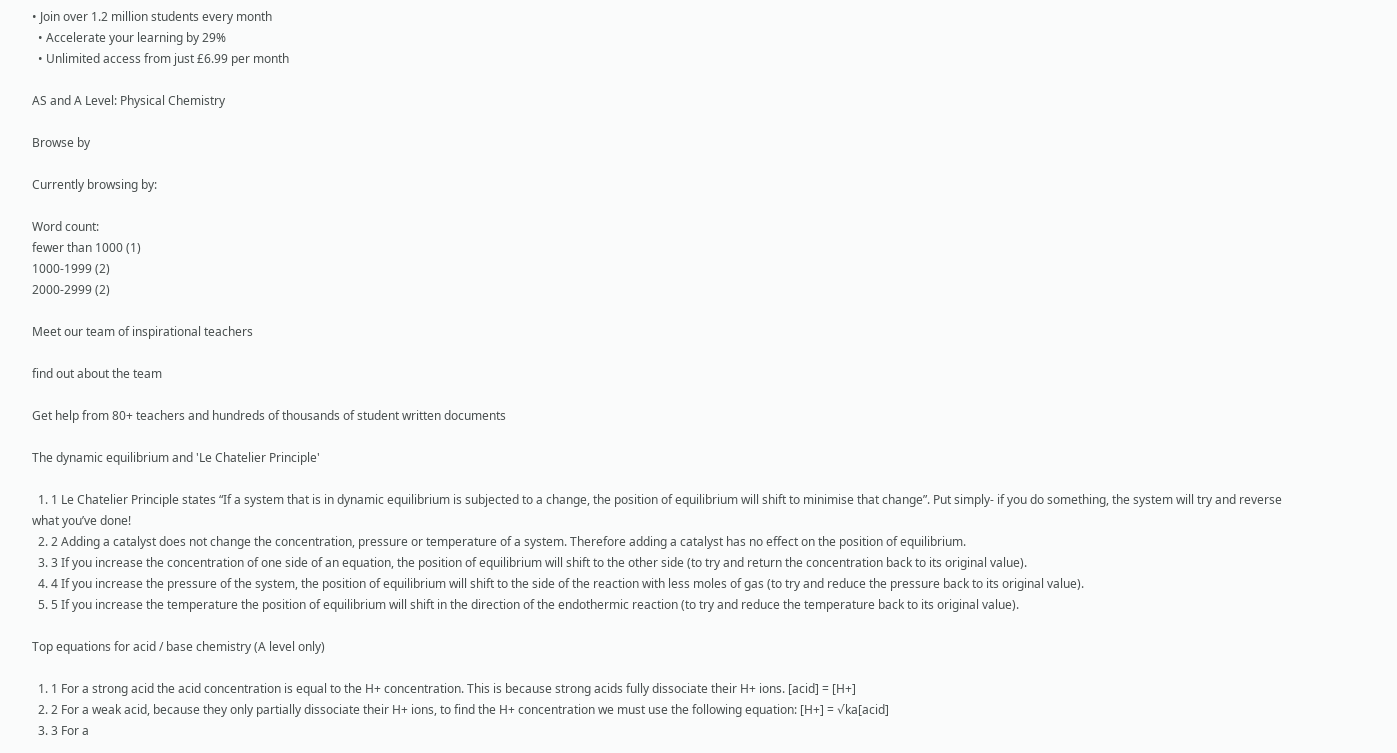• Join over 1.2 million students every month
  • Accelerate your learning by 29%
  • Unlimited access from just £6.99 per month

AS and A Level: Physical Chemistry

Browse by

Currently browsing by:

Word count:
fewer than 1000 (1)
1000-1999 (2)
2000-2999 (2)

Meet our team of inspirational teachers

find out about the team

Get help from 80+ teachers and hundreds of thousands of student written documents

The dynamic equilibrium and 'Le Chatelier Principle'

  1. 1 Le Chatelier Principle states “If a system that is in dynamic equilibrium is subjected to a change, the position of equilibrium will shift to minimise that change”. Put simply- if you do something, the system will try and reverse what you’ve done!
  2. 2 Adding a catalyst does not change the concentration, pressure or temperature of a system. Therefore adding a catalyst has no effect on the position of equilibrium.
  3. 3 If you increase the concentration of one side of an equation, the position of equilibrium will shift to the other side (to try and return the concentration back to its original value).
  4. 4 If you increase the pressure of the system, the position of equilibrium will shift to the side of the reaction with less moles of gas (to try and reduce the pressure back to its original value).
  5. 5 If you increase the temperature the position of equilibrium will shift in the direction of the endothermic reaction (to try and reduce the temperature back to its original value).

Top equations for acid / base chemistry (A level only)

  1. 1 For a strong acid the acid concentration is equal to the H+ concentration. This is because strong acids fully dissociate their H+ ions. [acid] = [H+]
  2. 2 For a weak acid, because they only partially dissociate their H+ ions, to find the H+ concentration we must use the following equation: [H+] = √ka[acid]
  3. 3 For a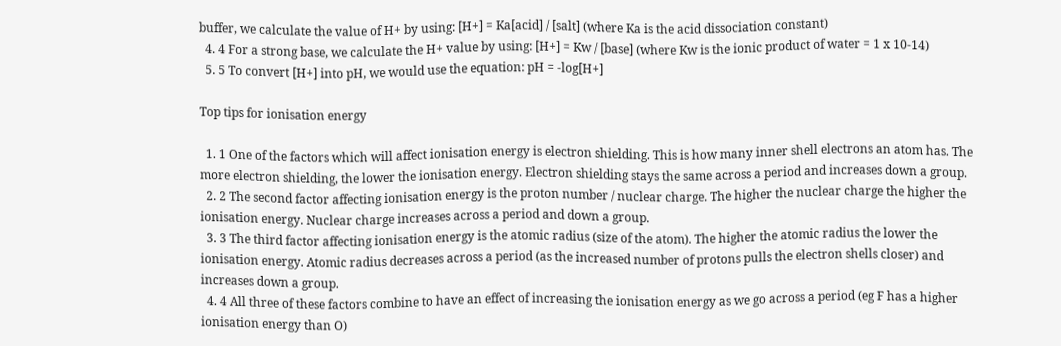buffer, we calculate the value of H+ by using: [H+] = Ka[acid] / [salt] (where Ka is the acid dissociation constant)
  4. 4 For a strong base, we calculate the H+ value by using: [H+] = Kw / [base] (where Kw is the ionic product of water = 1 x 10-14)
  5. 5 To convert [H+] into pH, we would use the equation: pH = -log[H+]

Top tips for ionisation energy

  1. 1 One of the factors which will affect ionisation energy is electron shielding. This is how many inner shell electrons an atom has. The more electron shielding, the lower the ionisation energy. Electron shielding stays the same across a period and increases down a group.
  2. 2 The second factor affecting ionisation energy is the proton number / nuclear charge. The higher the nuclear charge the higher the ionisation energy. Nuclear charge increases across a period and down a group.
  3. 3 The third factor affecting ionisation energy is the atomic radius (size of the atom). The higher the atomic radius the lower the ionisation energy. Atomic radius decreases across a period (as the increased number of protons pulls the electron shells closer) and increases down a group.
  4. 4 All three of these factors combine to have an effect of increasing the ionisation energy as we go across a period (eg F has a higher ionisation energy than O)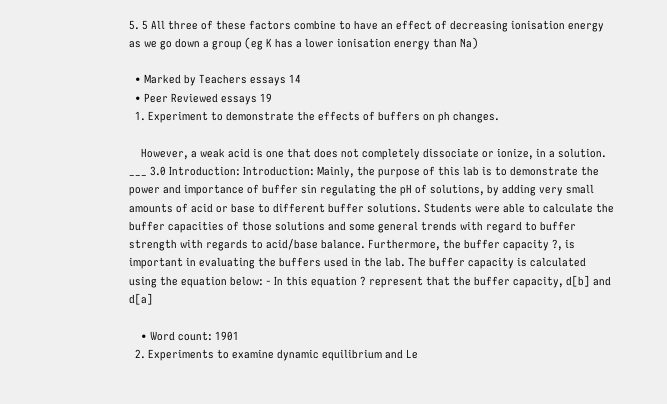5. 5 All three of these factors combine to have an effect of decreasing ionisation energy as we go down a group (eg K has a lower ionisation energy than Na)

  • Marked by Teachers essays 14
  • Peer Reviewed essays 19
  1. Experiment to demonstrate the effects of buffers on ph changes.

    However, a weak acid is one that does not completely dissociate or ionize, in a solution. ___ 3.0 Introduction: Introduction: Mainly, the purpose of this lab is to demonstrate the power and importance of buffer sin regulating the pH of solutions, by adding very small amounts of acid or base to different buffer solutions. Students were able to calculate the buffer capacities of those solutions and some general trends with regard to buffer strength with regards to acid/base balance. Furthermore, the buffer capacity ?, is important in evaluating the buffers used in the lab. The buffer capacity is calculated using the equation below: - In this equation ? represent that the buffer capacity, d[b] and d[a]

    • Word count: 1901
  2. Experiments to examine dynamic equilibrium and Le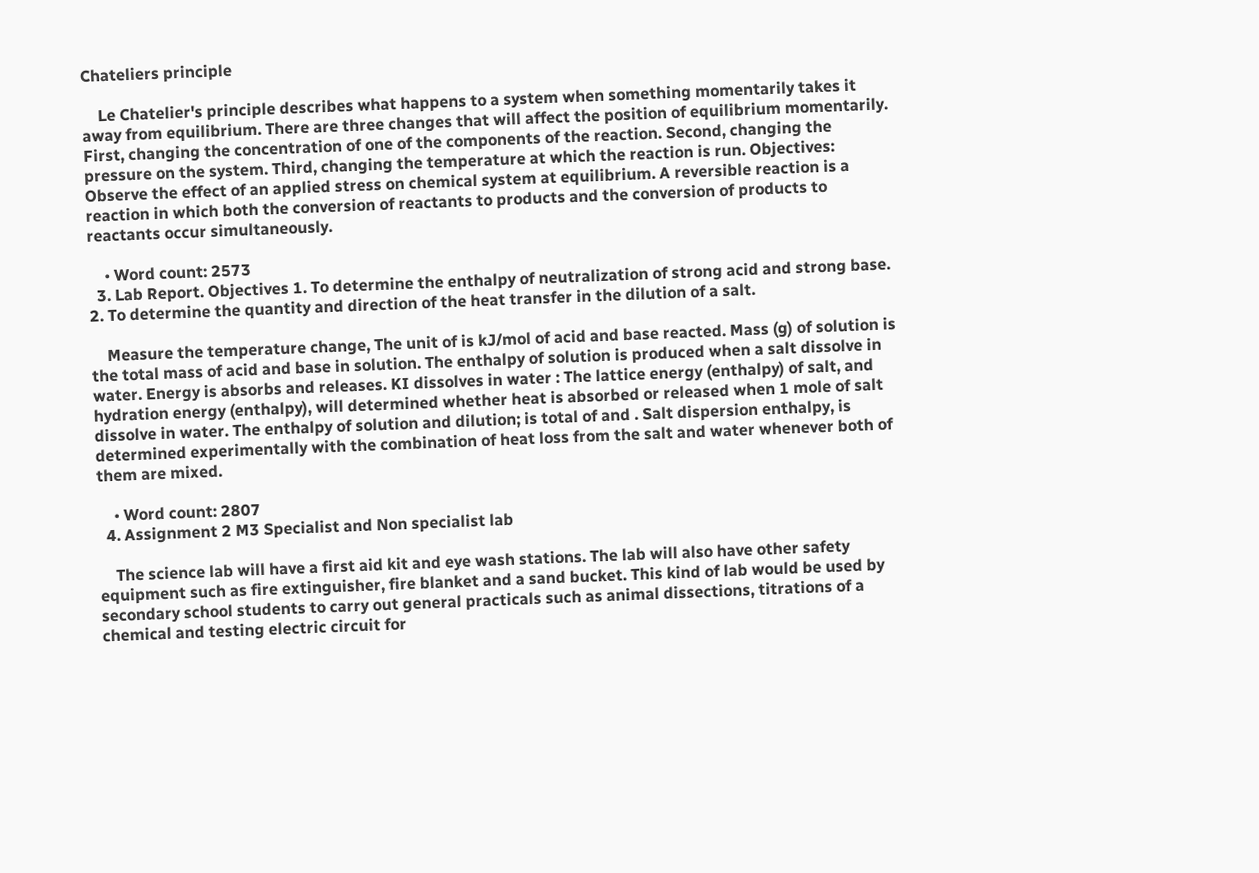Chateliers principle

    Le Chatelier's principle describes what happens to a system when something momentarily takes it away from equilibrium. There are three changes that will affect the position of equilibrium momentarily. First, changing the concentration of one of the components of the reaction. Second, changing the pressure on the system. Third, changing the temperature at which the reaction is run. Objectives: Observe the effect of an applied stress on chemical system at equilibrium. A reversible reaction is a reaction in which both the conversion of reactants to products and the conversion of products to reactants occur simultaneously.

    • Word count: 2573
  3. Lab Report. Objectives 1. To determine the enthalpy of neutralization of strong acid and strong base. 2. To determine the quantity and direction of the heat transfer in the dilution of a salt.

    Measure the temperature change, The unit of is kJ/mol of acid and base reacted. Mass (g) of solution is the total mass of acid and base in solution. The enthalpy of solution is produced when a salt dissolve in water. Energy is absorbs and releases. KI dissolves in water : The lattice energy (enthalpy) of salt, and hydration energy (enthalpy), will determined whether heat is absorbed or released when 1 mole of salt dissolve in water. The enthalpy of solution and dilution; is total of and . Salt dispersion enthalpy, is determined experimentally with the combination of heat loss from the salt and water whenever both of them are mixed.

    • Word count: 2807
  4. Assignment 2 M3 Specialist and Non specialist lab

    The science lab will have a first aid kit and eye wash stations. The lab will also have other safety equipment such as fire extinguisher, fire blanket and a sand bucket. This kind of lab would be used by secondary school students to carry out general practicals such as animal dissections, titrations of a chemical and testing electric circuit for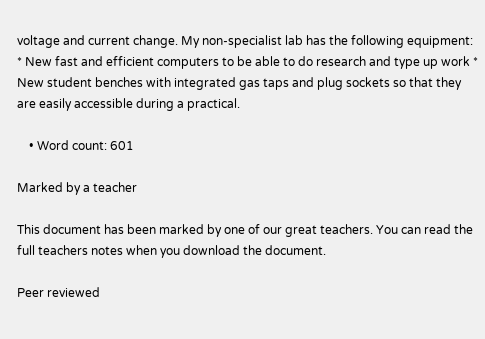voltage and current change. My non-specialist lab has the following equipment: * New fast and efficient computers to be able to do research and type up work * New student benches with integrated gas taps and plug sockets so that they are easily accessible during a practical.

    • Word count: 601

Marked by a teacher

This document has been marked by one of our great teachers. You can read the full teachers notes when you download the document.

Peer reviewed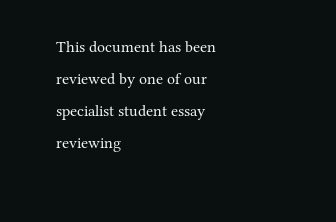This document has been reviewed by one of our specialist student essay reviewing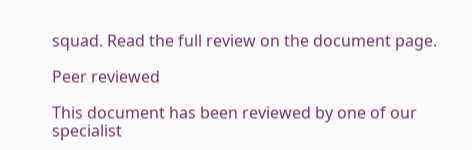squad. Read the full review on the document page.

Peer reviewed

This document has been reviewed by one of our specialist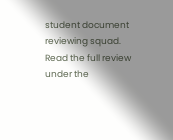student document reviewing squad. Read the full review under the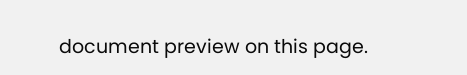document preview on this page.